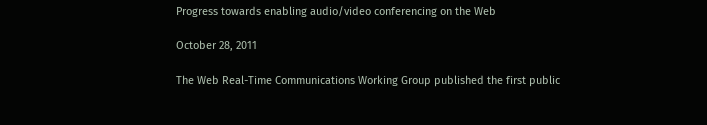Progress towards enabling audio/video conferencing on the Web

October 28, 2011

The Web Real-Time Communications Working Group published the first public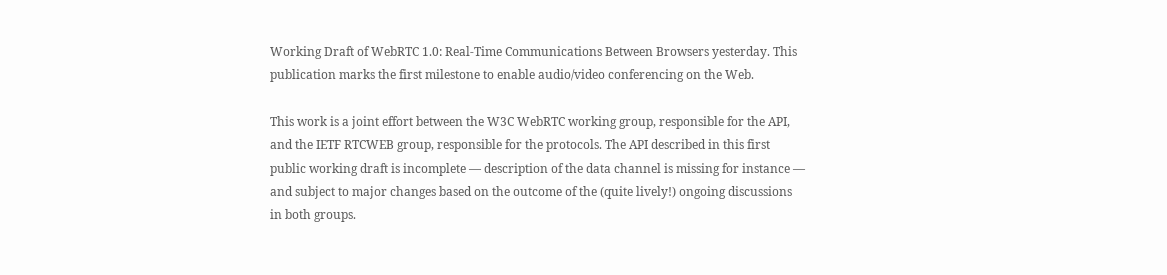Working Draft of WebRTC 1.0: Real-Time Communications Between Browsers yesterday. This publication marks the first milestone to enable audio/video conferencing on the Web.

This work is a joint effort between the W3C WebRTC working group, responsible for the API, and the IETF RTCWEB group, responsible for the protocols. The API described in this first public working draft is incomplete — description of the data channel is missing for instance — and subject to major changes based on the outcome of the (quite lively!) ongoing discussions in both groups.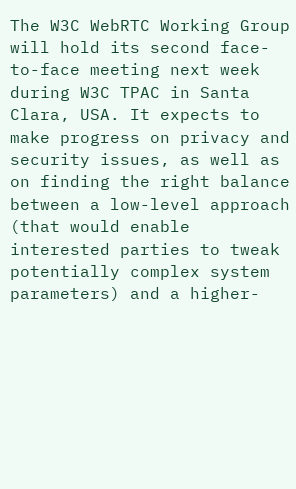The W3C WebRTC Working Group will hold its second face-to-face meeting next week during W3C TPAC in Santa Clara, USA. It expects to make progress on privacy and security issues, as well as on finding the right balance between a low-level approach (that would enable interested parties to tweak potentially complex system parameters) and a higher-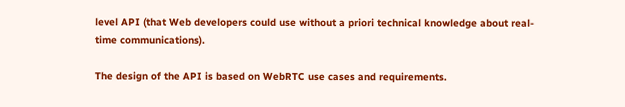level API (that Web developers could use without a priori technical knowledge about real-time communications).

The design of the API is based on WebRTC use cases and requirements.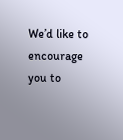We’d like to encourage you to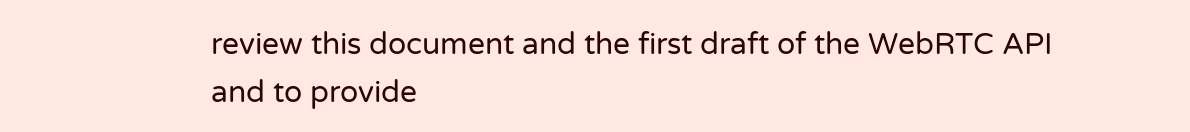review this document and the first draft of the WebRTC API and to provide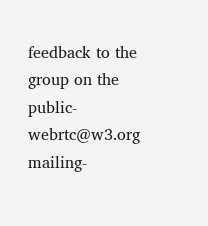feedback to the group on the public-webrtc@w3.org mailing-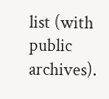list (with public archives).